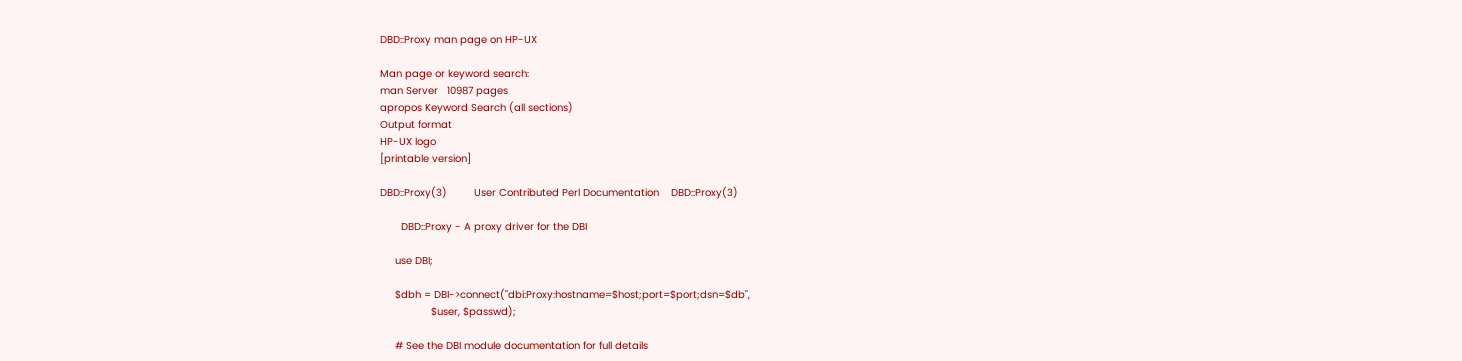DBD::Proxy man page on HP-UX

Man page or keyword search:
man Server   10987 pages
apropos Keyword Search (all sections)
Output format
HP-UX logo
[printable version]

DBD::Proxy(3)         User Contributed Perl Documentation    DBD::Proxy(3)

       DBD::Proxy - A proxy driver for the DBI

     use DBI;

     $dbh = DBI->connect("dbi:Proxy:hostname=$host;port=$port;dsn=$db",
                 $user, $passwd);

     # See the DBI module documentation for full details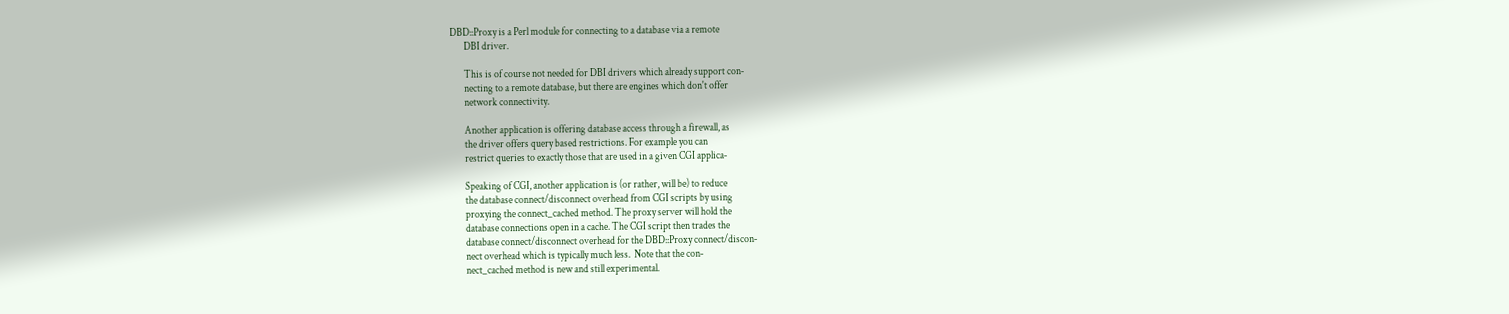DBD::Proxy is a Perl module for connecting to a database via a remote
       DBI driver.

       This is of course not needed for DBI drivers which already support con‐
       necting to a remote database, but there are engines which don't offer
       network connectivity.

       Another application is offering database access through a firewall, as
       the driver offers query based restrictions. For example you can
       restrict queries to exactly those that are used in a given CGI applica‐

       Speaking of CGI, another application is (or rather, will be) to reduce
       the database connect/disconnect overhead from CGI scripts by using
       proxying the connect_cached method. The proxy server will hold the
       database connections open in a cache. The CGI script then trades the
       database connect/disconnect overhead for the DBD::Proxy connect/discon‐
       nect overhead which is typically much less.  Note that the con‐
       nect_cached method is new and still experimental.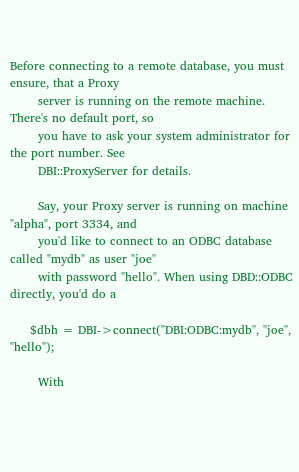Before connecting to a remote database, you must ensure, that a Proxy
       server is running on the remote machine. There's no default port, so
       you have to ask your system administrator for the port number. See
       DBI::ProxyServer for details.

       Say, your Proxy server is running on machine "alpha", port 3334, and
       you'd like to connect to an ODBC database called "mydb" as user "joe"
       with password "hello". When using DBD::ODBC directly, you'd do a

     $dbh = DBI->connect("DBI:ODBC:mydb", "joe", "hello");

       With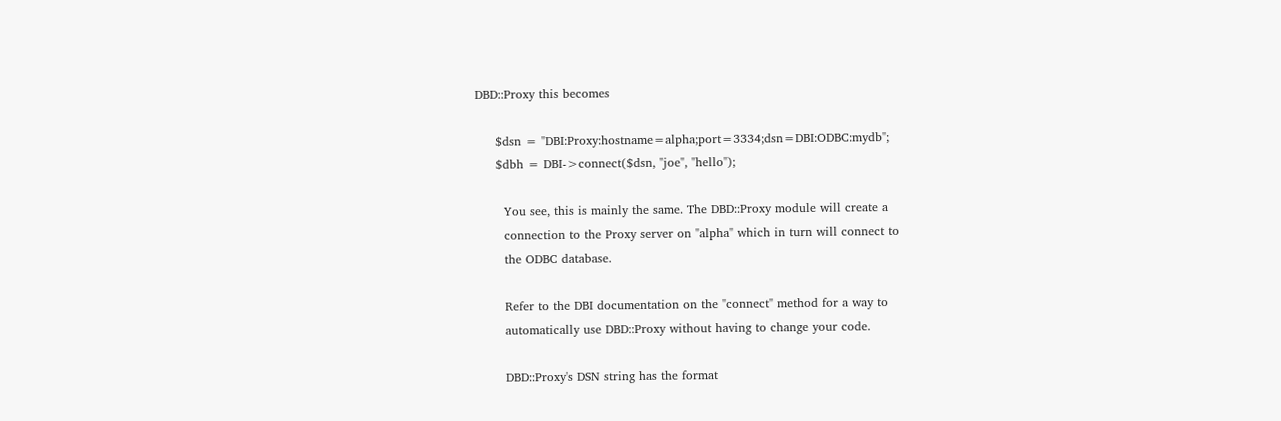DBD::Proxy this becomes

     $dsn = "DBI:Proxy:hostname=alpha;port=3334;dsn=DBI:ODBC:mydb";
     $dbh = DBI->connect($dsn, "joe", "hello");

       You see, this is mainly the same. The DBD::Proxy module will create a
       connection to the Proxy server on "alpha" which in turn will connect to
       the ODBC database.

       Refer to the DBI documentation on the "connect" method for a way to
       automatically use DBD::Proxy without having to change your code.

       DBD::Proxy's DSN string has the format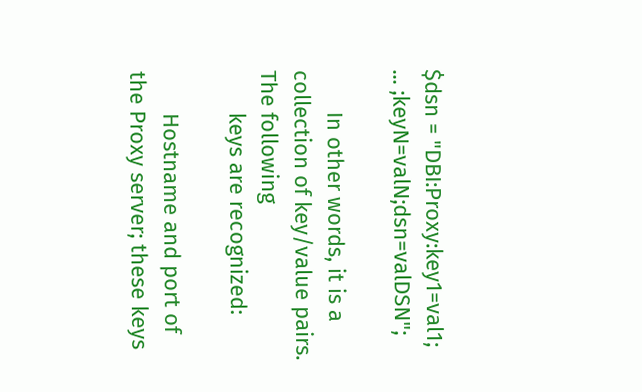$dsn = "DBI:Proxy:key1=val1; ... ;keyN=valN;dsn=valDSN";

       In other words, it is a collection of key/value pairs. The following
       keys are recognized:

       Hostname and port of the Proxy server; these keys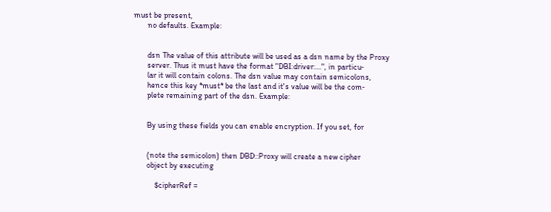must be present,
       no defaults. Example:


       dsn The value of this attribute will be used as a dsn name by the Proxy
       server. Thus it must have the format "DBI:driver:...", in particu‐
       lar it will contain colons. The dsn value may contain semicolons,
       hence this key *must* be the last and it's value will be the com‐
       plete remaining part of the dsn. Example:


       By using these fields you can enable encryption. If you set, for


       (note the semicolon) then DBD::Proxy will create a new cipher
       object by executing

           $cipherRef =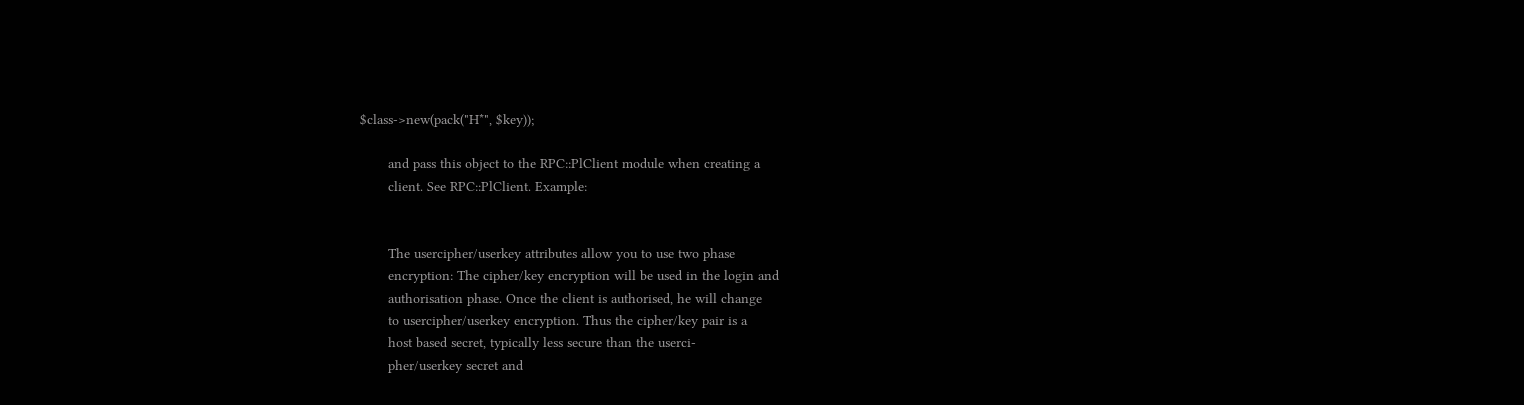$class->new(pack("H*", $key));

       and pass this object to the RPC::PlClient module when creating a
       client. See RPC::PlClient. Example:


       The usercipher/userkey attributes allow you to use two phase
       encryption: The cipher/key encryption will be used in the login and
       authorisation phase. Once the client is authorised, he will change
       to usercipher/userkey encryption. Thus the cipher/key pair is a
       host based secret, typically less secure than the userci‐
       pher/userkey secret and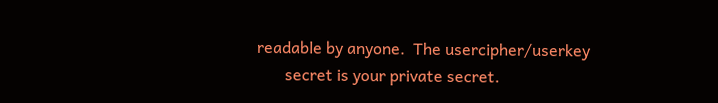readable by anyone.  The usercipher/userkey
       secret is your private secret.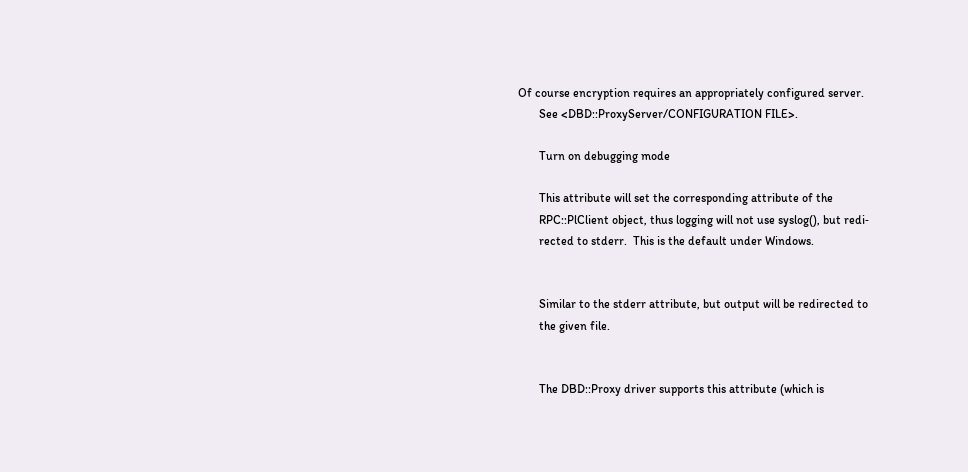Of course encryption requires an appropriately configured server.
       See <DBD::ProxyServer/CONFIGURATION FILE>.

       Turn on debugging mode

       This attribute will set the corresponding attribute of the
       RPC::PlClient object, thus logging will not use syslog(), but redi‐
       rected to stderr.  This is the default under Windows.


       Similar to the stderr attribute, but output will be redirected to
       the given file.


       The DBD::Proxy driver supports this attribute (which is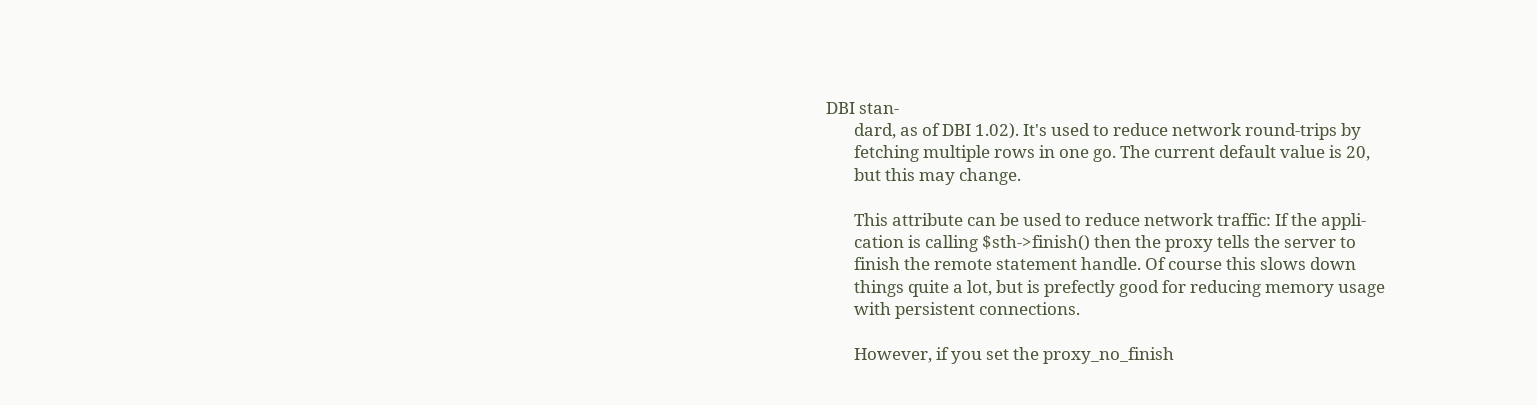DBI stan‐
       dard, as of DBI 1.02). It's used to reduce network round-trips by
       fetching multiple rows in one go. The current default value is 20,
       but this may change.

       This attribute can be used to reduce network traffic: If the appli‐
       cation is calling $sth->finish() then the proxy tells the server to
       finish the remote statement handle. Of course this slows down
       things quite a lot, but is prefectly good for reducing memory usage
       with persistent connections.

       However, if you set the proxy_no_finish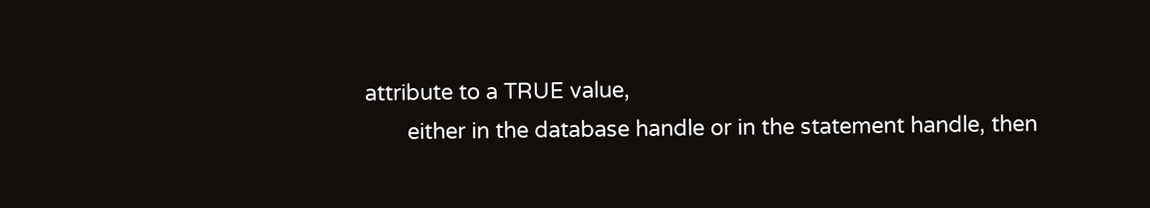attribute to a TRUE value,
       either in the database handle or in the statement handle, then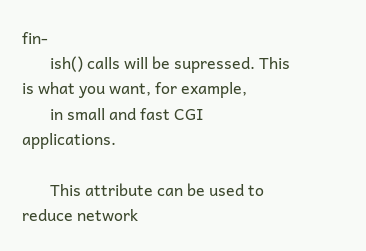fin‐
       ish() calls will be supressed. This is what you want, for example,
       in small and fast CGI applications.

       This attribute can be used to reduce network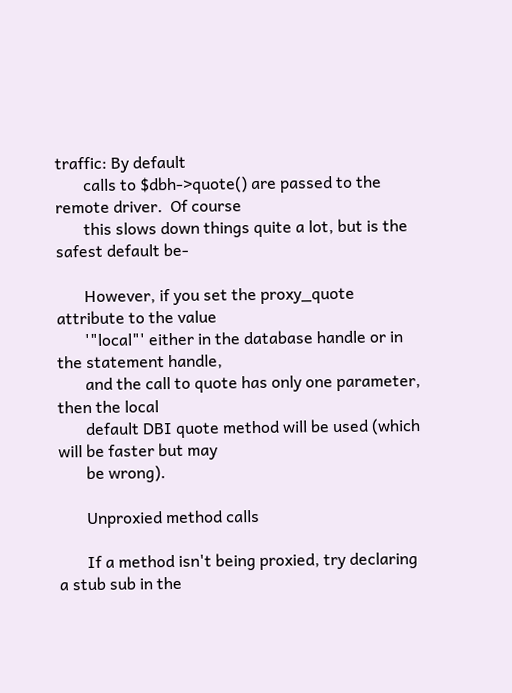traffic: By default
       calls to $dbh->quote() are passed to the remote driver.  Of course
       this slows down things quite a lot, but is the safest default be‐

       However, if you set the proxy_quote attribute to the value
       '"local"' either in the database handle or in the statement handle,
       and the call to quote has only one parameter, then the local
       default DBI quote method will be used (which will be faster but may
       be wrong).

       Unproxied method calls

       If a method isn't being proxied, try declaring a stub sub in the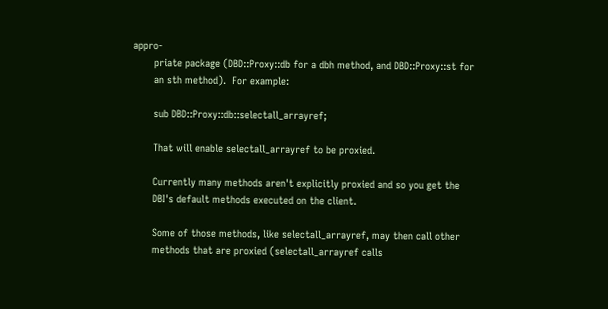appro‐
       priate package (DBD::Proxy::db for a dbh method, and DBD::Proxy::st for
       an sth method).  For example:

       sub DBD::Proxy::db::selectall_arrayref;

       That will enable selectall_arrayref to be proxied.

       Currently many methods aren't explicitly proxied and so you get the
       DBI's default methods executed on the client.

       Some of those methods, like selectall_arrayref, may then call other
       methods that are proxied (selectall_arrayref calls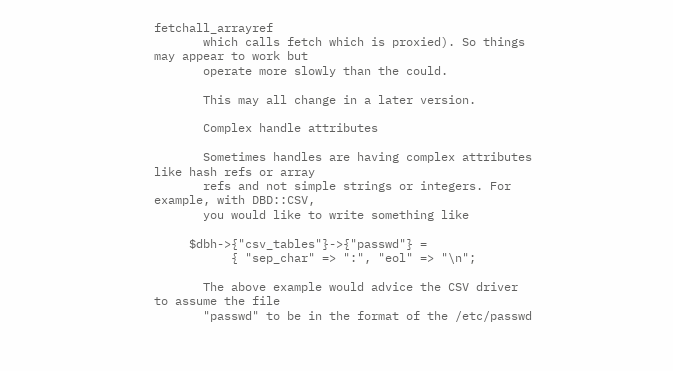fetchall_arrayref
       which calls fetch which is proxied). So things may appear to work but
       operate more slowly than the could.

       This may all change in a later version.

       Complex handle attributes

       Sometimes handles are having complex attributes like hash refs or array
       refs and not simple strings or integers. For example, with DBD::CSV,
       you would like to write something like

     $dbh->{"csv_tables"}->{"passwd"} =
           { "sep_char" => ":", "eol" => "\n";

       The above example would advice the CSV driver to assume the file
       "passwd" to be in the format of the /etc/passwd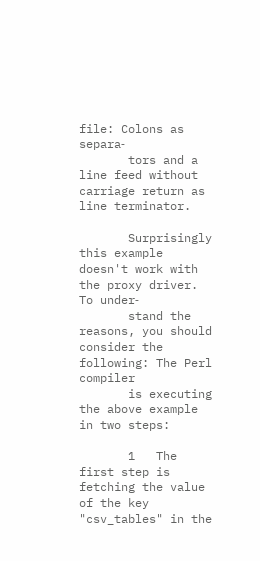file: Colons as separa‐
       tors and a line feed without carriage return as line terminator.

       Surprisingly this example doesn't work with the proxy driver. To under‐
       stand the reasons, you should consider the following: The Perl compiler
       is executing the above example in two steps:

       1   The first step is fetching the value of the key "csv_tables" in the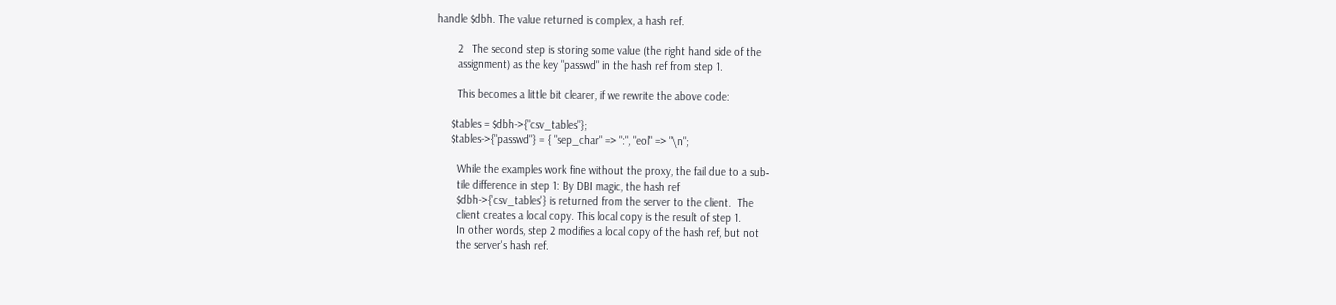handle $dbh. The value returned is complex, a hash ref.

       2   The second step is storing some value (the right hand side of the
       assignment) as the key "passwd" in the hash ref from step 1.

       This becomes a little bit clearer, if we rewrite the above code:

     $tables = $dbh->{"csv_tables"};
     $tables->{"passwd"} = { "sep_char" => ":", "eol" => "\n";

       While the examples work fine without the proxy, the fail due to a sub‐
       tile difference in step 1: By DBI magic, the hash ref
       $dbh->{'csv_tables'} is returned from the server to the client.  The
       client creates a local copy. This local copy is the result of step 1.
       In other words, step 2 modifies a local copy of the hash ref, but not
       the server's hash ref.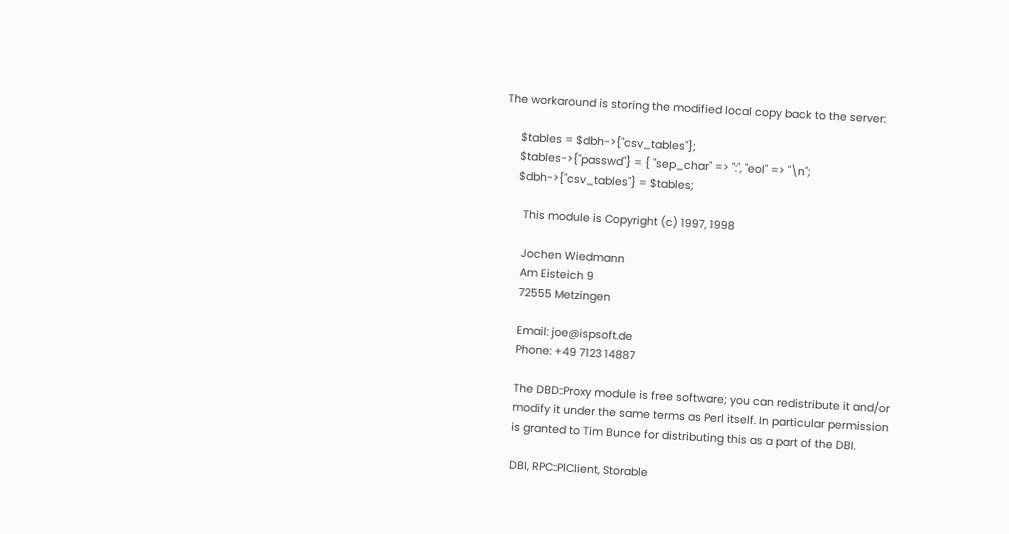The workaround is storing the modified local copy back to the server:

     $tables = $dbh->{"csv_tables"};
     $tables->{"passwd"} = { "sep_char" => ":", "eol" => "\n";
     $dbh->{"csv_tables"} = $tables;

       This module is Copyright (c) 1997, 1998

       Jochen Wiedmann
       Am Eisteich 9
       72555 Metzingen

       Email: joe@ispsoft.de
       Phone: +49 7123 14887

       The DBD::Proxy module is free software; you can redistribute it and/or
       modify it under the same terms as Perl itself. In particular permission
       is granted to Tim Bunce for distributing this as a part of the DBI.

       DBI, RPC::PlClient, Storable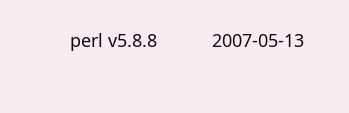perl v5.8.8           2007-05-13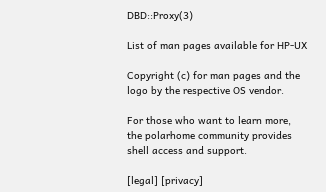DBD::Proxy(3)

List of man pages available for HP-UX

Copyright (c) for man pages and the logo by the respective OS vendor.

For those who want to learn more, the polarhome community provides shell access and support.

[legal] [privacy]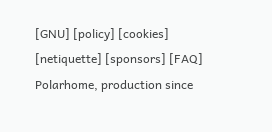[GNU] [policy] [cookies] [netiquette] [sponsors] [FAQ]
Polarhome, production since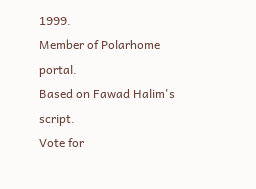1999.
Member of Polarhome portal.
Based on Fawad Halim's script.
Vote for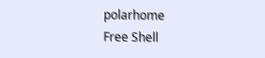polarhome
Free Shell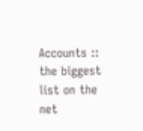Accounts :: the biggest list on the net